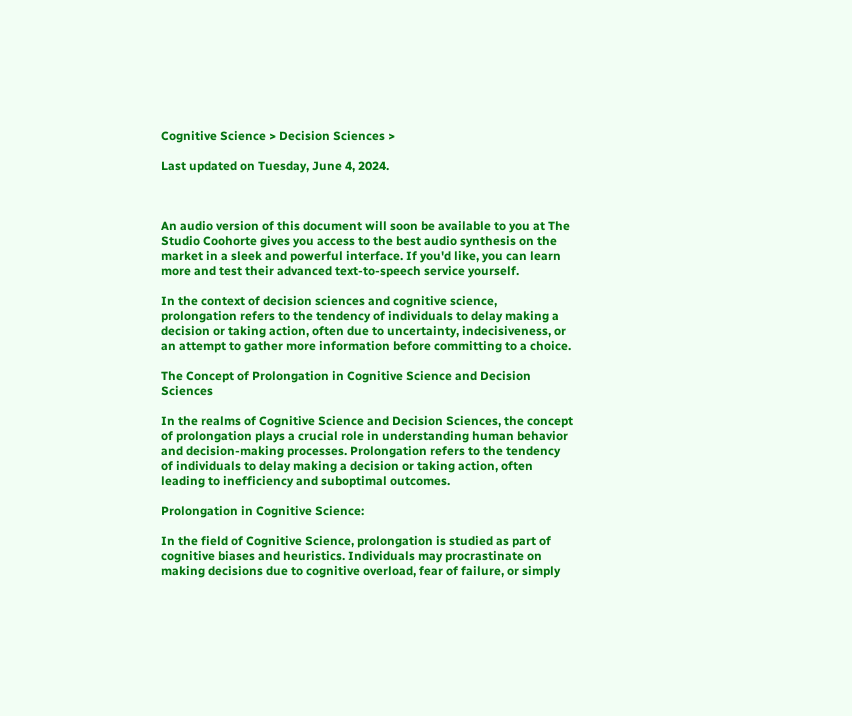Cognitive Science > Decision Sciences >

Last updated on Tuesday, June 4, 2024.



An audio version of this document will soon be available to you at The Studio Coohorte gives you access to the best audio synthesis on the market in a sleek and powerful interface. If you'd like, you can learn more and test their advanced text-to-speech service yourself.

In the context of decision sciences and cognitive science, prolongation refers to the tendency of individuals to delay making a decision or taking action, often due to uncertainty, indecisiveness, or an attempt to gather more information before committing to a choice.

The Concept of Prolongation in Cognitive Science and Decision Sciences

In the realms of Cognitive Science and Decision Sciences, the concept of prolongation plays a crucial role in understanding human behavior and decision-making processes. Prolongation refers to the tendency of individuals to delay making a decision or taking action, often leading to inefficiency and suboptimal outcomes.

Prolongation in Cognitive Science:

In the field of Cognitive Science, prolongation is studied as part of cognitive biases and heuristics. Individuals may procrastinate on making decisions due to cognitive overload, fear of failure, or simply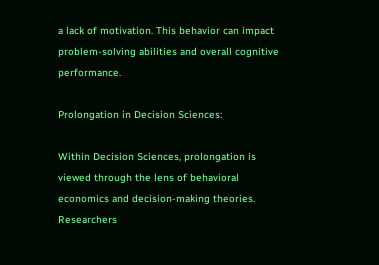a lack of motivation. This behavior can impact problem-solving abilities and overall cognitive performance.

Prolongation in Decision Sciences:

Within Decision Sciences, prolongation is viewed through the lens of behavioral economics and decision-making theories. Researchers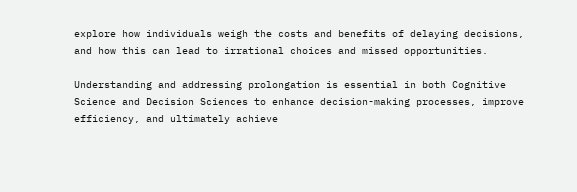explore how individuals weigh the costs and benefits of delaying decisions, and how this can lead to irrational choices and missed opportunities.

Understanding and addressing prolongation is essential in both Cognitive Science and Decision Sciences to enhance decision-making processes, improve efficiency, and ultimately achieve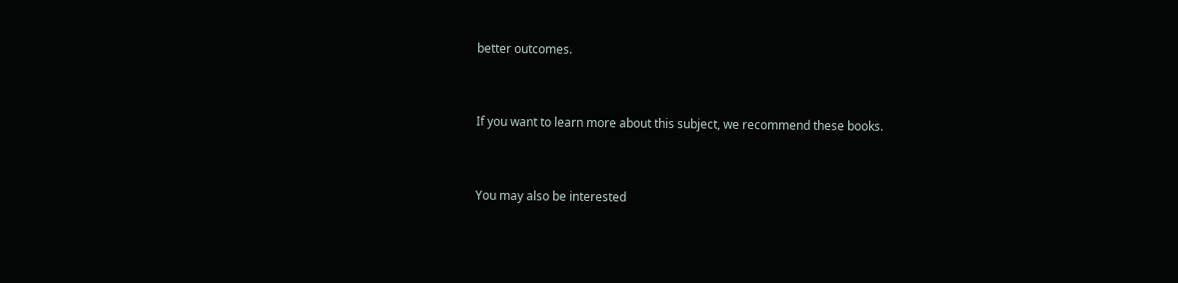better outcomes.


If you want to learn more about this subject, we recommend these books.


You may also be interested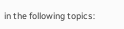in the following topics: